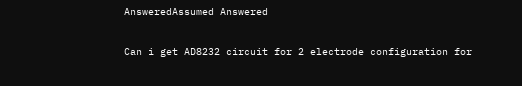AnsweredAssumed Answered

Can i get AD8232 circuit for 2 electrode configuration for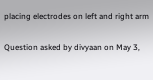placing electrodes on left and right arm

Question asked by divyaan on May 3,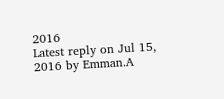2016
Latest reply on Jul 15, 2016 by Emman.A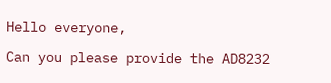Hello everyone,

Can you please provide the AD8232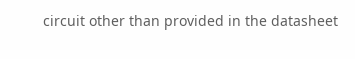circuit other than provided in the datasheet